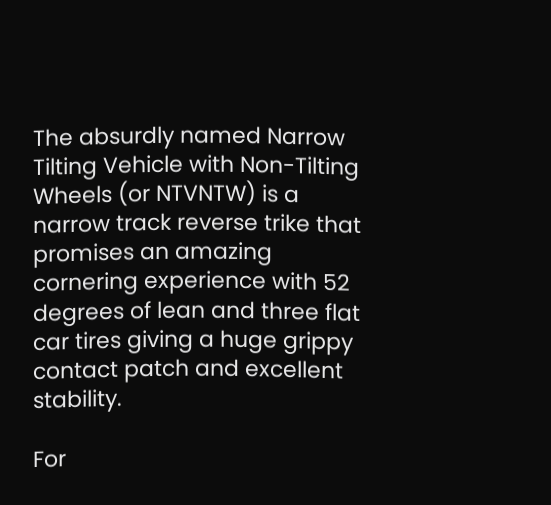The absurdly named Narrow Tilting Vehicle with Non-Tilting Wheels (or NTVNTW) is a narrow track reverse trike that promises an amazing cornering experience with 52 degrees of lean and three flat car tires giving a huge grippy contact patch and excellent stability.

For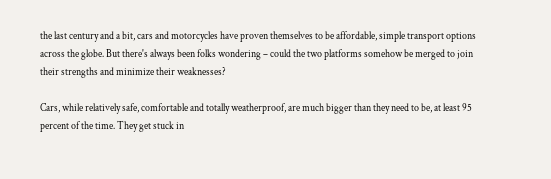the last century and a bit, cars and motorcycles have proven themselves to be affordable, simple transport options across the globe. But there's always been folks wondering – could the two platforms somehow be merged to join their strengths and minimize their weaknesses?

Cars, while relatively safe, comfortable and totally weatherproof, are much bigger than they need to be, at least 95 percent of the time. They get stuck in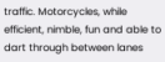traffic. Motorcycles, while efficient, nimble, fun and able to dart through between lanes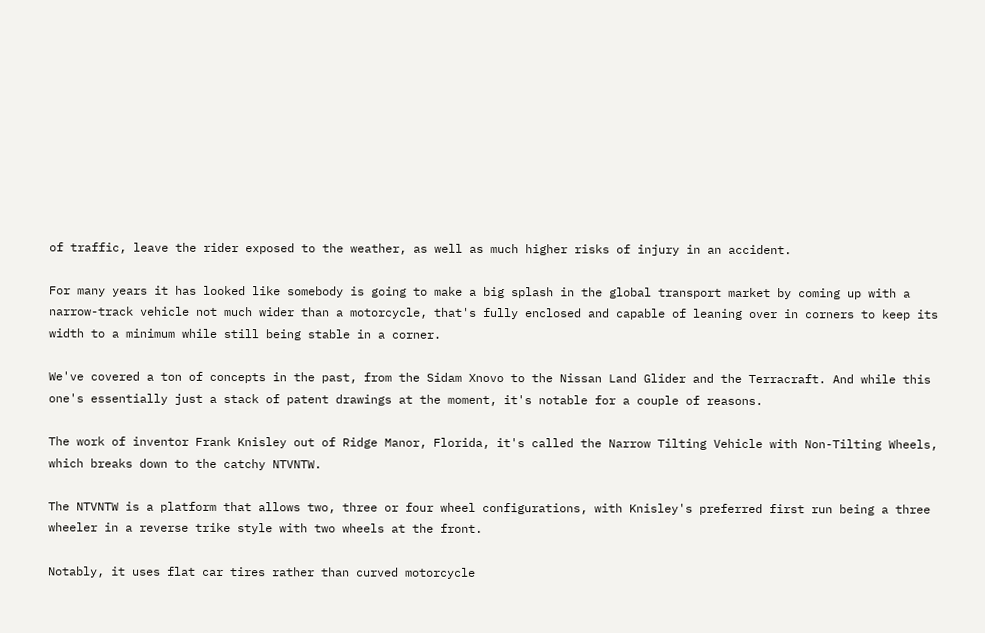of traffic, leave the rider exposed to the weather, as well as much higher risks of injury in an accident.

For many years it has looked like somebody is going to make a big splash in the global transport market by coming up with a narrow-track vehicle not much wider than a motorcycle, that's fully enclosed and capable of leaning over in corners to keep its width to a minimum while still being stable in a corner.

We've covered a ton of concepts in the past, from the Sidam Xnovo to the Nissan Land Glider and the Terracraft. And while this one's essentially just a stack of patent drawings at the moment, it's notable for a couple of reasons.

The work of inventor Frank Knisley out of Ridge Manor, Florida, it's called the Narrow Tilting Vehicle with Non-Tilting Wheels, which breaks down to the catchy NTVNTW.

The NTVNTW is a platform that allows two, three or four wheel configurations, with Knisley's preferred first run being a three wheeler in a reverse trike style with two wheels at the front.

Notably, it uses flat car tires rather than curved motorcycle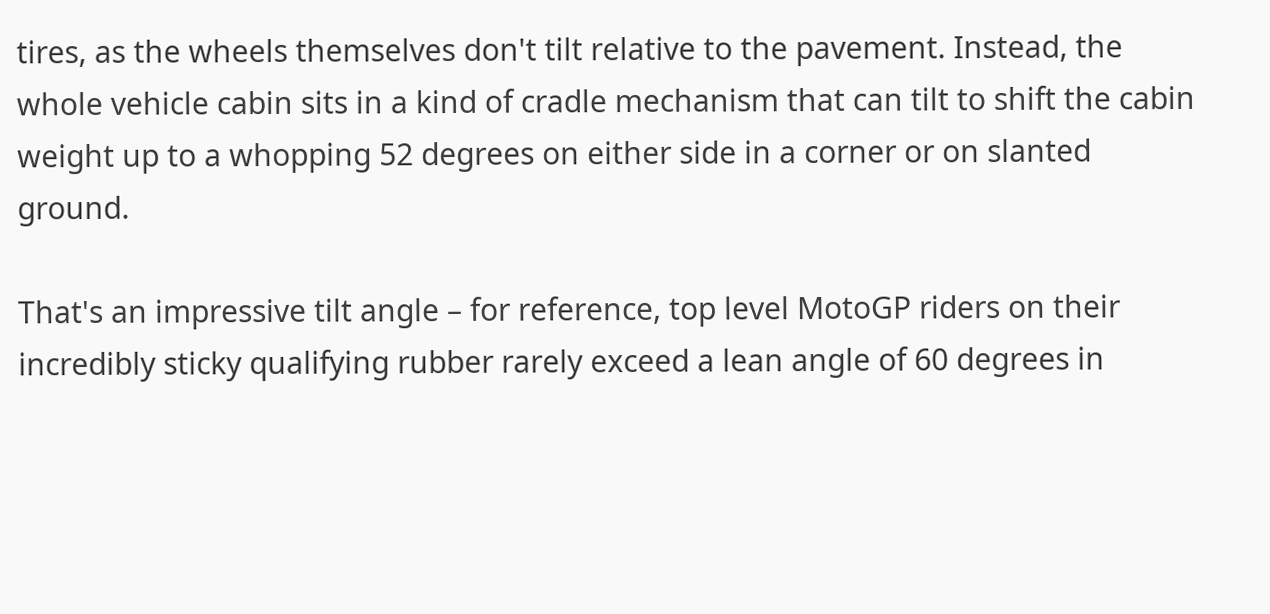tires, as the wheels themselves don't tilt relative to the pavement. Instead, the whole vehicle cabin sits in a kind of cradle mechanism that can tilt to shift the cabin weight up to a whopping 52 degrees on either side in a corner or on slanted ground.

That's an impressive tilt angle – for reference, top level MotoGP riders on their incredibly sticky qualifying rubber rarely exceed a lean angle of 60 degrees in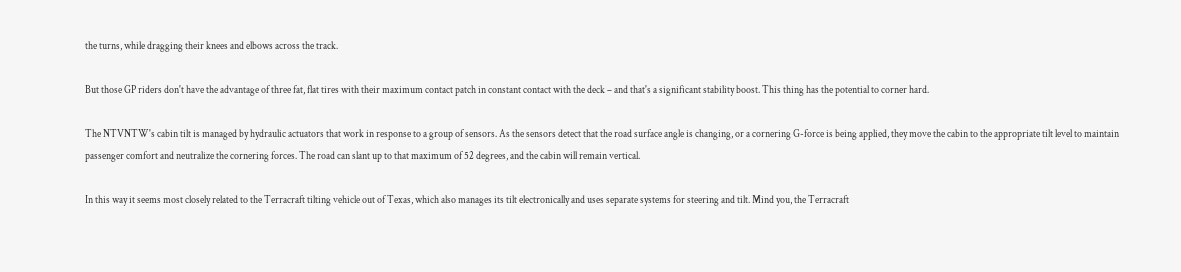the turns, while dragging their knees and elbows across the track.

But those GP riders don't have the advantage of three fat, flat tires with their maximum contact patch in constant contact with the deck – and that's a significant stability boost. This thing has the potential to corner hard.

The NTVNTW's cabin tilt is managed by hydraulic actuators that work in response to a group of sensors. As the sensors detect that the road surface angle is changing, or a cornering G-force is being applied, they move the cabin to the appropriate tilt level to maintain passenger comfort and neutralize the cornering forces. The road can slant up to that maximum of 52 degrees, and the cabin will remain vertical.

In this way it seems most closely related to the Terracraft tilting vehicle out of Texas, which also manages its tilt electronically and uses separate systems for steering and tilt. Mind you, the Terracraft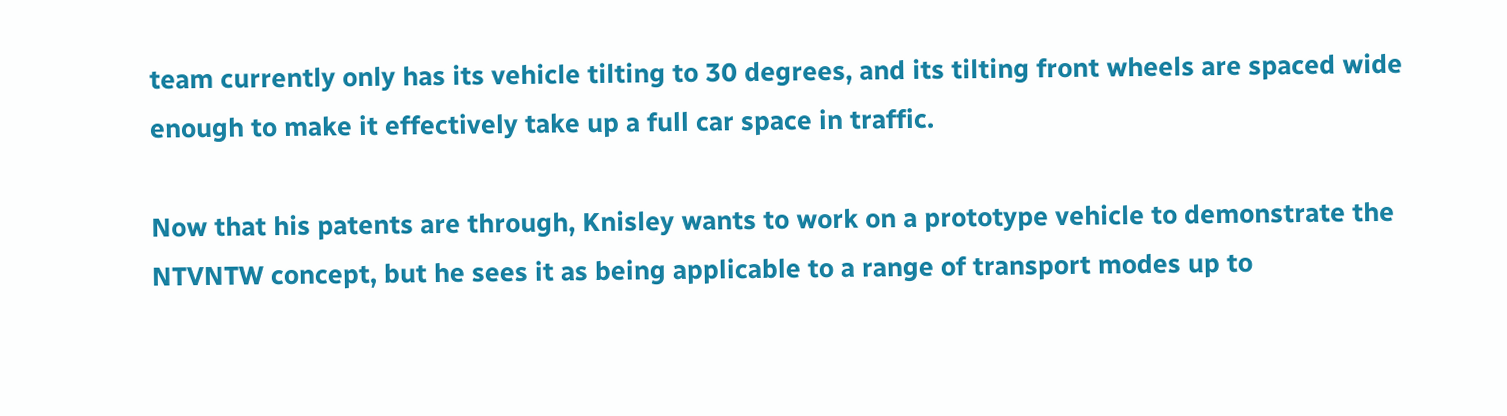team currently only has its vehicle tilting to 30 degrees, and its tilting front wheels are spaced wide enough to make it effectively take up a full car space in traffic.

Now that his patents are through, Knisley wants to work on a prototype vehicle to demonstrate the NTVNTW concept, but he sees it as being applicable to a range of transport modes up to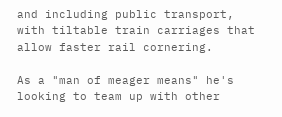and including public transport, with tiltable train carriages that allow faster rail cornering.

As a "man of meager means" he's looking to team up with other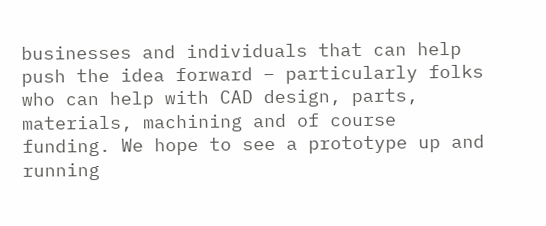businesses and individuals that can help push the idea forward – particularly folks who can help with CAD design, parts, materials, machining and of course funding. We hope to see a prototype up and running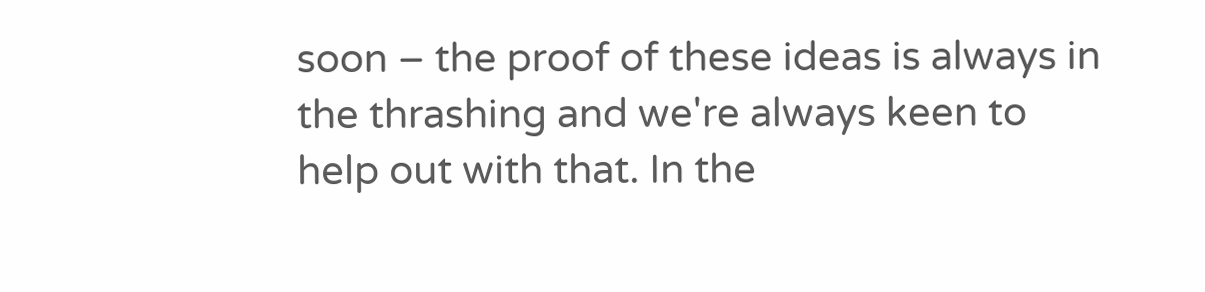soon – the proof of these ideas is always in the thrashing and we're always keen to help out with that. In the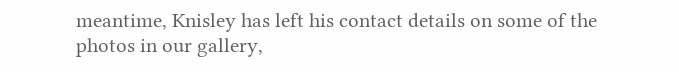meantime, Knisley has left his contact details on some of the photos in our gallery,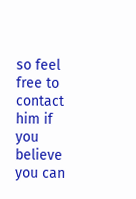so feel free to contact him if you believe you can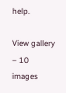help.

View gallery – 10 images